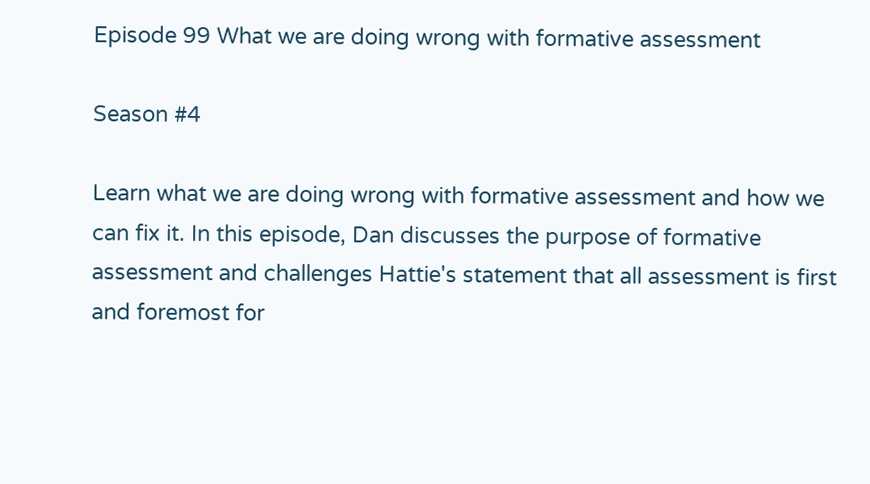Episode 99 What we are doing wrong with formative assessment

Season #4

Learn what we are doing wrong with formative assessment and how we can fix it. In this episode, Dan discusses the purpose of formative assessment and challenges Hattie's statement that all assessment is first and foremost for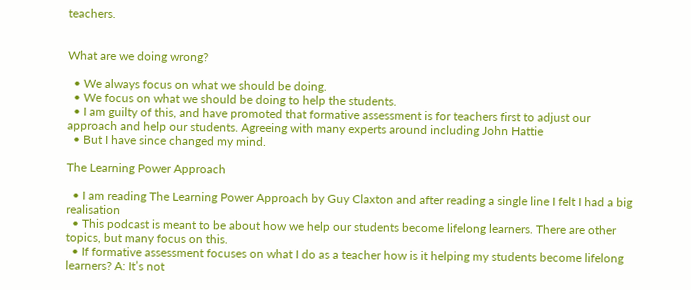teachers.


What are we doing wrong?

  • We always focus on what we should be doing.
  • We focus on what we should be doing to help the students.
  • I am guilty of this, and have promoted that formative assessment is for teachers first to adjust our approach and help our students. Agreeing with many experts around including John Hattie
  • But I have since changed my mind.

The Learning Power Approach

  • I am reading The Learning Power Approach by Guy Claxton and after reading a single line I felt I had a big realisation
  • This podcast is meant to be about how we help our students become lifelong learners. There are other topics, but many focus on this.
  • If formative assessment focuses on what I do as a teacher how is it helping my students become lifelong learners? A: It’s not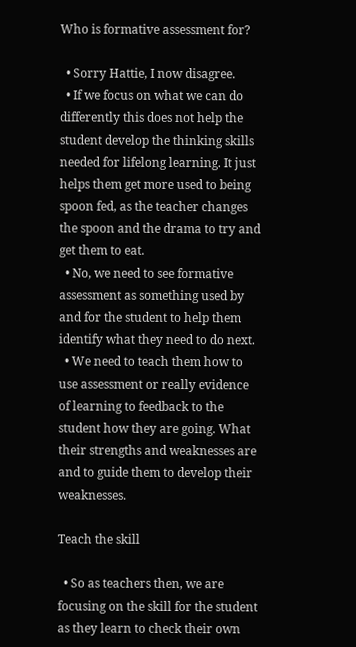Who is formative assessment for?

  • Sorry Hattie, I now disagree.
  • If we focus on what we can do differently this does not help the student develop the thinking skills needed for lifelong learning. It just helps them get more used to being spoon fed, as the teacher changes the spoon and the drama to try and get them to eat.
  • No, we need to see formative assessment as something used by and for the student to help them identify what they need to do next.
  • We need to teach them how to use assessment or really evidence of learning to feedback to the student how they are going. What their strengths and weaknesses are and to guide them to develop their weaknesses.

Teach the skill

  • So as teachers then, we are focusing on the skill for the student as they learn to check their own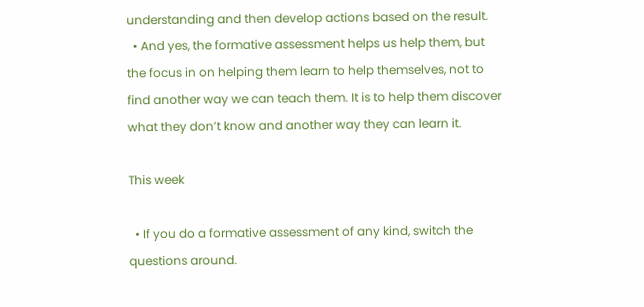understanding and then develop actions based on the result.
  • And yes, the formative assessment helps us help them, but the focus in on helping them learn to help themselves, not to find another way we can teach them. It is to help them discover what they don’t know and another way they can learn it.

This week

  • If you do a formative assessment of any kind, switch the questions around.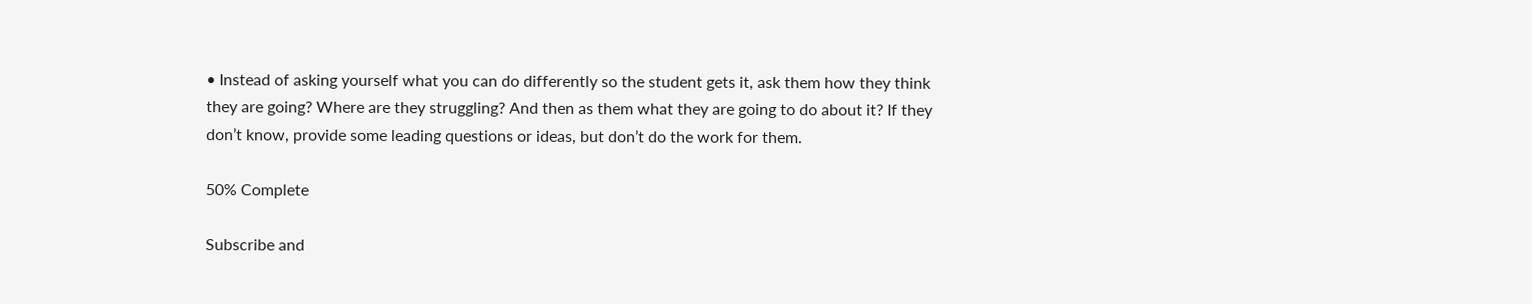• Instead of asking yourself what you can do differently so the student gets it, ask them how they think they are going? Where are they struggling? And then as them what they are going to do about it? If they don’t know, provide some leading questions or ideas, but don’t do the work for them.

50% Complete

Subscribe and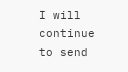I will continue to send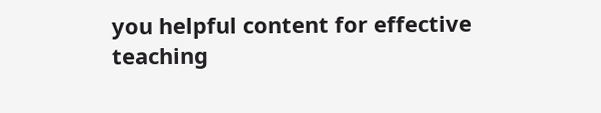you helpful content for effective teaching